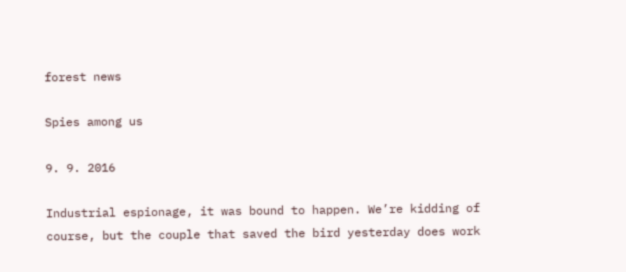forest news

Spies among us

9. 9. 2016

Industrial espionage, it was bound to happen. We’re kidding of course, but the couple that saved the bird yesterday does work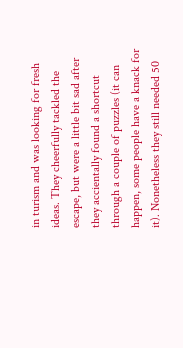in turism and was looking for fresh ideas. They cheerfully tackled the escape, but were a little bit sad after they accientally found a shortcut through a couple of puzzles (it can happen, some people have a knack for it). Nonetheless they still needed 50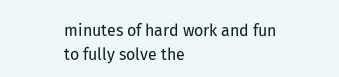minutes of hard work and fun to fully solve the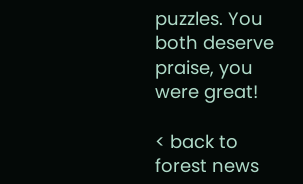puzzles. You both deserve praise, you were great!

< back to forest news